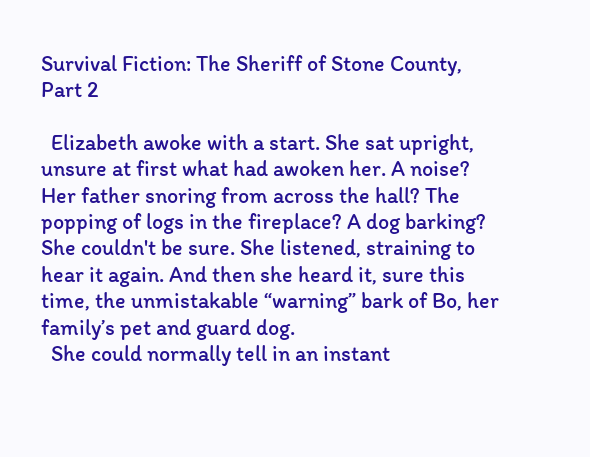Survival Fiction: The Sheriff of Stone County, Part 2

  Elizabeth awoke with a start. She sat upright, unsure at first what had awoken her. A noise? Her father snoring from across the hall? The popping of logs in the fireplace? A dog barking? She couldn't be sure. She listened, straining to hear it again. And then she heard it, sure this time, the unmistakable “warning” bark of Bo, her family’s pet and guard dog.
  She could normally tell in an instant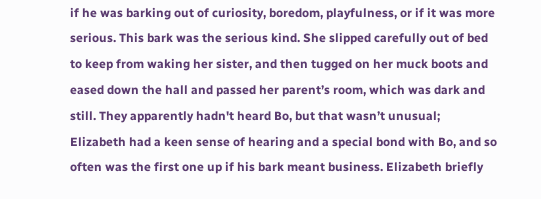if he was barking out of curiosity, boredom, playfulness, or if it was more serious. This bark was the serious kind. She slipped carefully out of bed to keep from waking her sister, and then tugged on her muck boots and eased down the hall and passed her parent’s room, which was dark and still. They apparently hadn't heard Bo, but that wasn’t unusual; Elizabeth had a keen sense of hearing and a special bond with Bo, and so often was the first one up if his bark meant business. Elizabeth briefly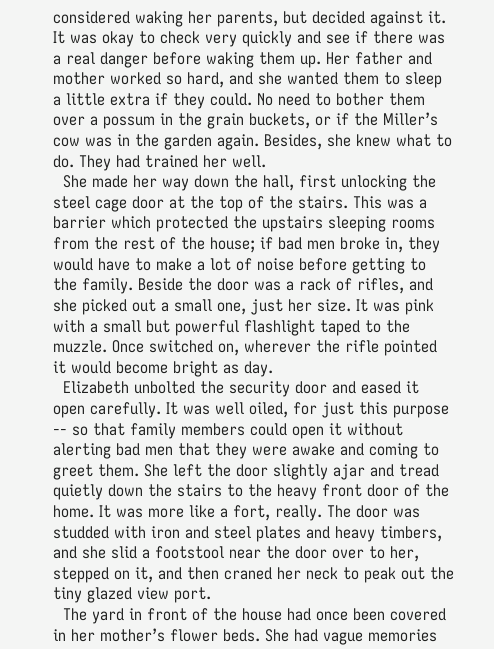considered waking her parents, but decided against it. It was okay to check very quickly and see if there was a real danger before waking them up. Her father and mother worked so hard, and she wanted them to sleep a little extra if they could. No need to bother them over a possum in the grain buckets, or if the Miller’s cow was in the garden again. Besides, she knew what to do. They had trained her well.
  She made her way down the hall, first unlocking the steel cage door at the top of the stairs. This was a barrier which protected the upstairs sleeping rooms from the rest of the house; if bad men broke in, they would have to make a lot of noise before getting to the family. Beside the door was a rack of rifles, and she picked out a small one, just her size. It was pink with a small but powerful flashlight taped to the muzzle. Once switched on, wherever the rifle pointed it would become bright as day.
  Elizabeth unbolted the security door and eased it open carefully. It was well oiled, for just this purpose -- so that family members could open it without alerting bad men that they were awake and coming to greet them. She left the door slightly ajar and tread quietly down the stairs to the heavy front door of the home. It was more like a fort, really. The door was studded with iron and steel plates and heavy timbers, and she slid a footstool near the door over to her, stepped on it, and then craned her neck to peak out the tiny glazed view port.
  The yard in front of the house had once been covered in her mother’s flower beds. She had vague memories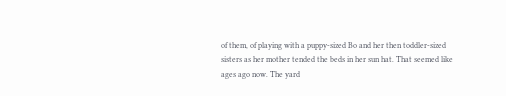of them, of playing with a puppy-sized Bo and her then toddler-sized sisters as her mother tended the beds in her sun hat. That seemed like ages ago now. The yard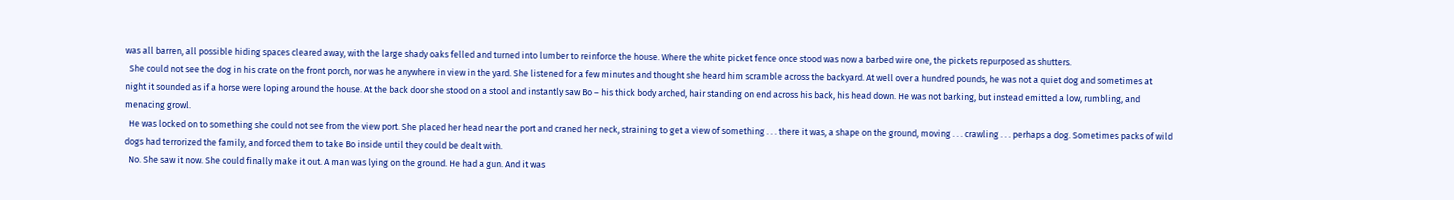was all barren, all possible hiding spaces cleared away, with the large shady oaks felled and turned into lumber to reinforce the house. Where the white picket fence once stood was now a barbed wire one, the pickets repurposed as shutters.
  She could not see the dog in his crate on the front porch, nor was he anywhere in view in the yard. She listened for a few minutes and thought she heard him scramble across the backyard. At well over a hundred pounds, he was not a quiet dog and sometimes at night it sounded as if a horse were loping around the house. At the back door she stood on a stool and instantly saw Bo – his thick body arched, hair standing on end across his back, his head down. He was not barking, but instead emitted a low, rumbling, and menacing growl.
  He was locked on to something she could not see from the view port. She placed her head near the port and craned her neck, straining to get a view of something . . . there it was, a shape on the ground, moving . . . crawling . . . perhaps a dog. Sometimes packs of wild dogs had terrorized the family, and forced them to take Bo inside until they could be dealt with.
  No. She saw it now. She could finally make it out. A man was lying on the ground. He had a gun. And it was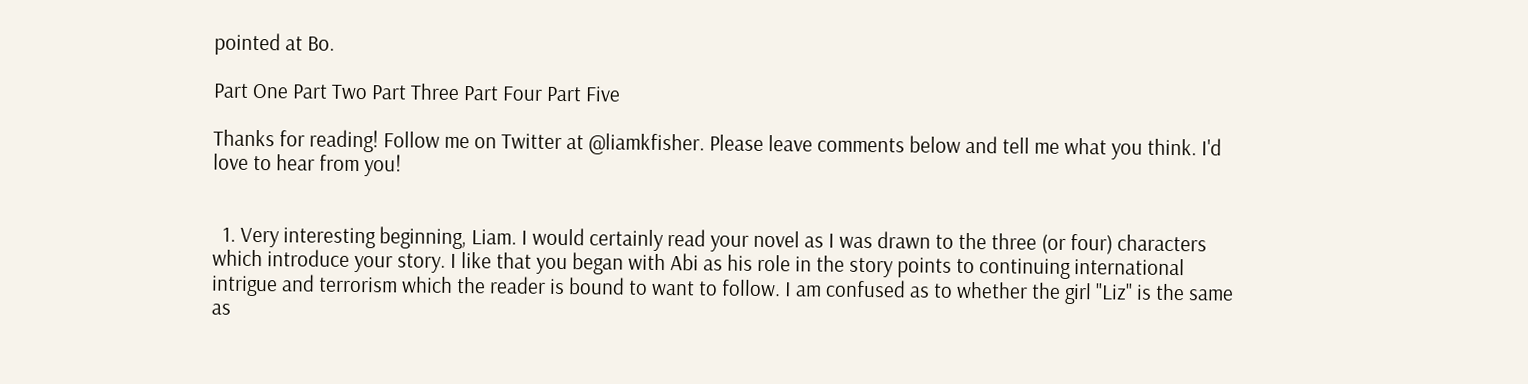pointed at Bo.

Part One Part Two Part Three Part Four Part Five

Thanks for reading! Follow me on Twitter at @liamkfisher. Please leave comments below and tell me what you think. I'd love to hear from you!


  1. Very interesting beginning, Liam. I would certainly read your novel as I was drawn to the three (or four) characters which introduce your story. I like that you began with Abi as his role in the story points to continuing international intrigue and terrorism which the reader is bound to want to follow. I am confused as to whether the girl "Liz" is the same as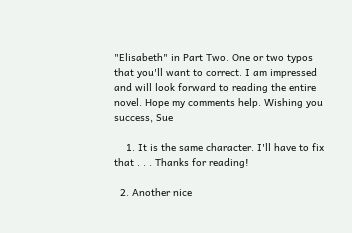"Elisabeth" in Part Two. One or two typos that you'll want to correct. I am impressed and will look forward to reading the entire novel. Hope my comments help. Wishing you success, Sue

    1. It is the same character. I'll have to fix that . . . Thanks for reading!

  2. Another nice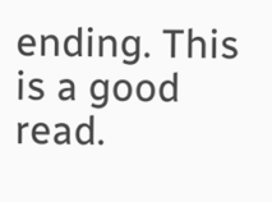ending. This is a good read.